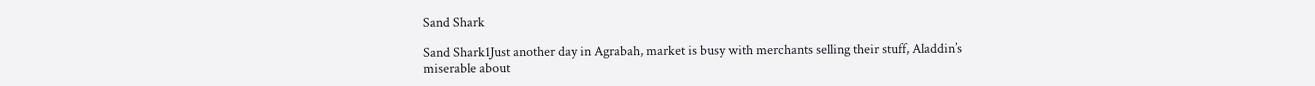Sand Shark

Sand Shark1Just another day in Agrabah, market is busy with merchants selling their stuff, Aladdin’s miserable about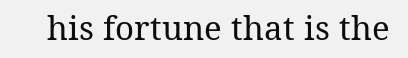his fortune that is the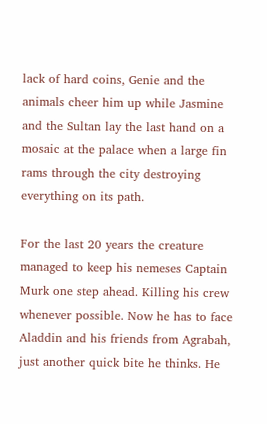lack of hard coins, Genie and the animals cheer him up while Jasmine and the Sultan lay the last hand on a mosaic at the palace when a large fin rams through the city destroying everything on its path.

For the last 20 years the creature managed to keep his nemeses Captain Murk one step ahead. Killing his crew whenever possible. Now he has to face Aladdin and his friends from Agrabah, just another quick bite he thinks. He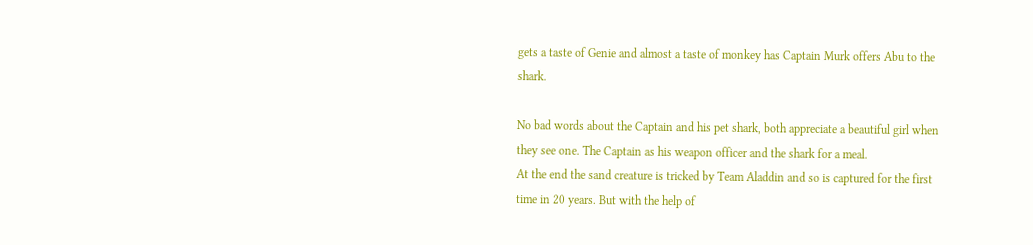gets a taste of Genie and almost a taste of monkey has Captain Murk offers Abu to the shark.

No bad words about the Captain and his pet shark, both appreciate a beautiful girl when they see one. The Captain as his weapon officer and the shark for a meal.
At the end the sand creature is tricked by Team Aladdin and so is captured for the first time in 20 years. But with the help of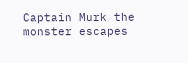Captain Murk the monster escapes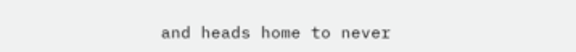and heads home to never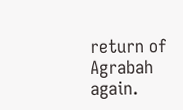return of Agrabah again.